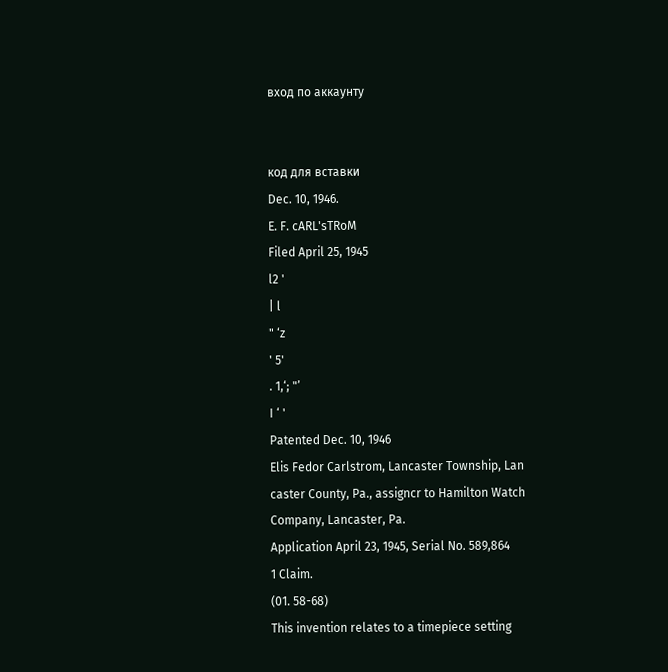вход по аккаунту


код для вставки
Dec. 10, 1946.
E. F. cARL'sTRoM
Filed April 25, 1945
l2 '
| l
" ‘z
' 5'
. 1,‘; "’
I ‘ '
Patented Dec. 10, 1946
Elis Fedor Carlstrom, Lancaster Township, Lan
caster County, Pa., assigncr to Hamilton Watch
Company, Lancaster, Pa.
Application April 23, 1945, Serial No. 589,864
1 Claim.
(01. 58-68)
This invention relates to a timepiece setting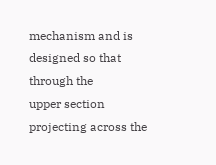mechanism and is designed so that through the
upper section projecting across the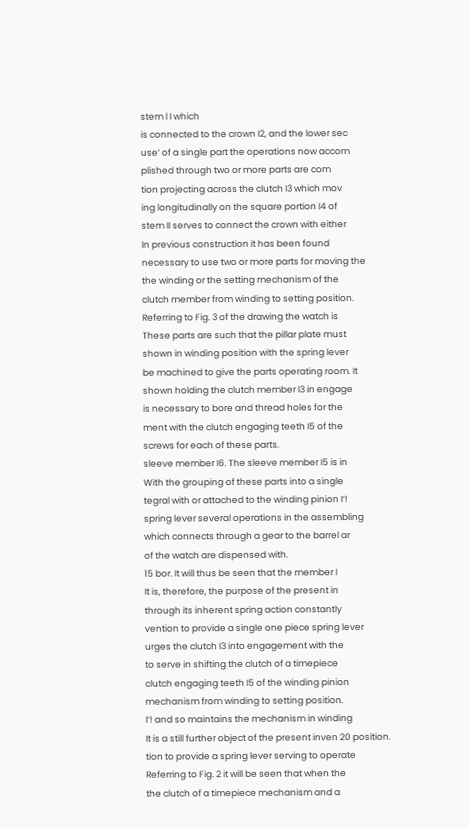stem l I which
is connected to the crown I2, and the lower sec
use‘ of a single part the operations now accom
plished through two or more parts are com
tion projecting across the clutch I3 which mov
ing longitudinally on the square portion I4 of
stem II serves to connect the crown with either
In previous construction it has been found
necessary to use two or more parts for moving the
the winding or the setting mechanism of the
clutch member from winding to setting position.
Referring to Fig. 3 of the drawing the watch is
These parts are such that the pillar plate must
shown in winding position with the spring lever
be machined to give the parts operating room. It
shown holding the clutch member I3 in engage
is necessary to bore and thread holes for the
ment with the clutch engaging teeth I5 of the
screws for each of these parts.
sleeve member I6. The sleeve member I5 is in
With the grouping of these parts into a single
tegral with or attached to the winding pinion I‘!
spring lever several operations in the assembling
which connects through a gear to the barrel ar
of the watch are dispensed with.
15 bor. It will thus be seen that the member I
It is, therefore, the purpose of the present in
through its inherent spring action constantly
vention to provide a single one piece spring lever
urges the clutch I3 into engagement with the
to serve in shifting the clutch of a timepiece
clutch engaging teeth I5 of the winding pinion
mechanism from winding to setting position.
I‘! and so maintains the mechanism in winding
It is a still further object of the present inven 20 position.
tion to provide a spring lever serving to operate
Referring to Fig. 2 it will be seen that when the
the clutch of a timepiece mechanism and a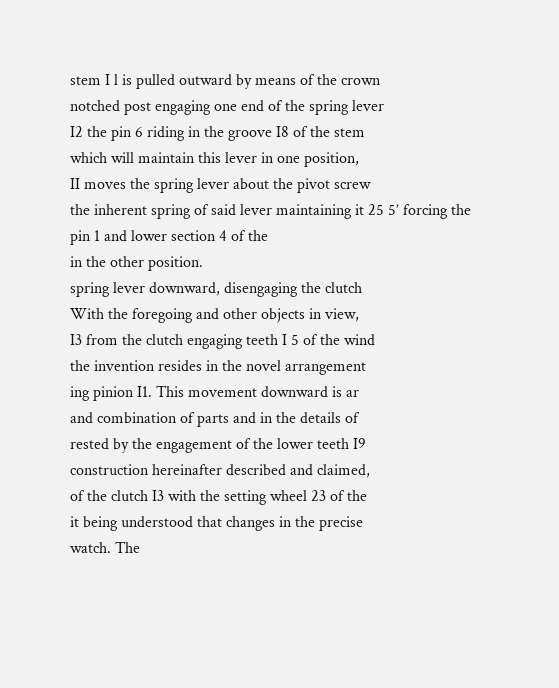stem I l is pulled outward by means of the crown
notched post engaging one end of the spring lever
I2 the pin 6 riding in the groove I8 of the stem
which will maintain this lever in one position,
II moves the spring lever about the pivot screw
the inherent spring of said lever maintaining it 25 5’ forcing the pin 1 and lower section 4 of the
in the other position.
spring lever downward, disengaging the clutch
With the foregoing and other objects in view,
I3 from the clutch engaging teeth I 5 of the wind
the invention resides in the novel arrangement
ing pinion I1. This movement downward is ar
and combination of parts and in the details of
rested by the engagement of the lower teeth I9
construction hereinafter described and claimed,
of the clutch I3 with the setting wheel 23 of the
it being understood that changes in the precise
watch. The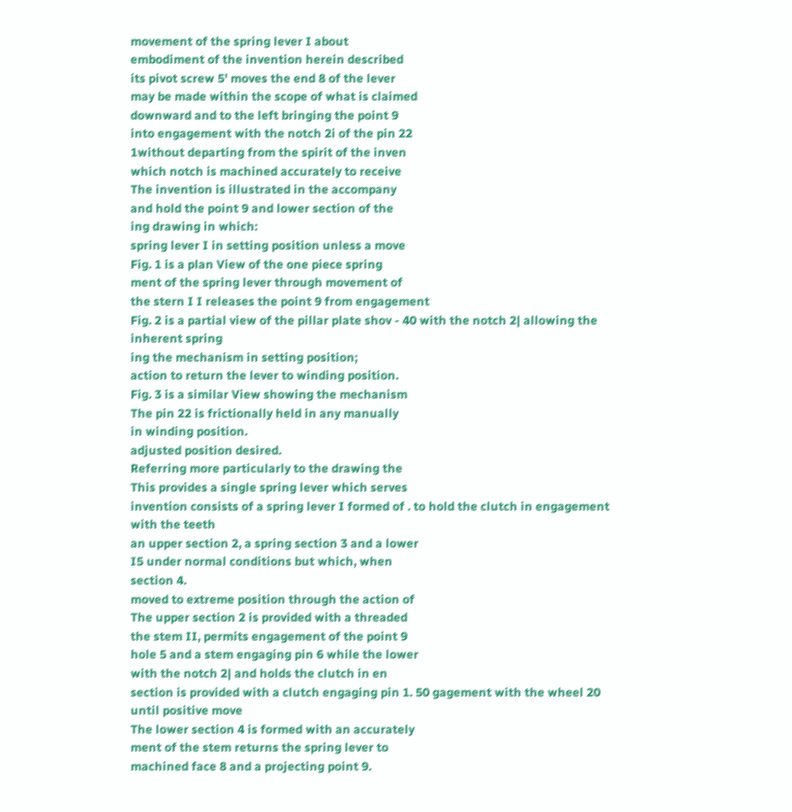movement of the spring lever I about
embodiment of the invention herein described
its pivot screw 5' moves the end 8 of the lever
may be made within the scope of what is claimed
downward and to the left bringing the point 9
into engagement with the notch 2i of the pin 22
1without departing from the spirit of the inven
which notch is machined accurately to receive
The invention is illustrated in the accompany
and hold the point 9 and lower section of the
ing drawing in which:
spring lever I in setting position unless a move
Fig. 1 is a plan View of the one piece spring
ment of the spring lever through movement of
the stern I I releases the point 9 from engagement
Fig. 2 is a partial view of the pillar plate shov - 40 with the notch 2| allowing the inherent spring
ing the mechanism in setting position;
action to return the lever to winding position.
Fig. 3 is a similar View showing the mechanism
The pin 22 is frictionally held in any manually
in winding position.
adjusted position desired.
Referring more particularly to the drawing the
This provides a single spring lever which serves
invention consists of a spring lever I formed of . to hold the clutch in engagement with the teeth
an upper section 2, a spring section 3 and a lower
I5 under normal conditions but which, when
section 4.
moved to extreme position through the action of
The upper section 2 is provided with a threaded
the stem II, permits engagement of the point 9
hole 5 and a stem engaging pin 6 while the lower
with the notch 2| and holds the clutch in en
section is provided with a clutch engaging pin 1. 50 gagement with the wheel 20 until positive move
The lower section 4 is formed with an accurately
ment of the stem returns the spring lever to
machined face 8 and a projecting point 9.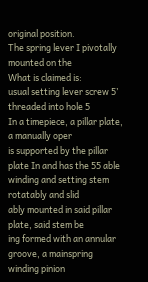original position.
The spring lever I pivotally mounted on the
What is claimed is:
usual setting lever screw 5’ threaded into hole 5
In a timepiece, a pillar plate, a manually oper
is supported by the pillar plate In and has the 55 able winding and setting stem rotatably and slid
ably mounted in said pillar plate, said stem be
ing formed with an annular groove, a mainspring
winding pinion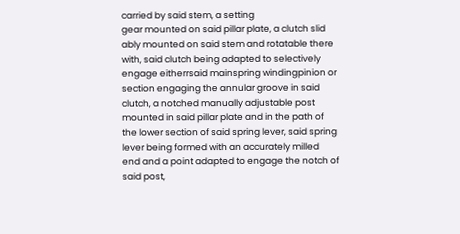carried by said stem, a setting
gear mounted on said pillar plate, a clutch slid
ably mounted on said stem and rotatable there
with, said clutch being adapted to selectively
engage eitherrsaid mainspring windingpinion or
section engaging the annular groove in said
clutch, a notched manually adjustable post
mounted in said pillar plate and in the path of
the lower section of said spring lever, said spring
lever being formed with an accurately milled
end and a point adapted to engage the notch of
said post,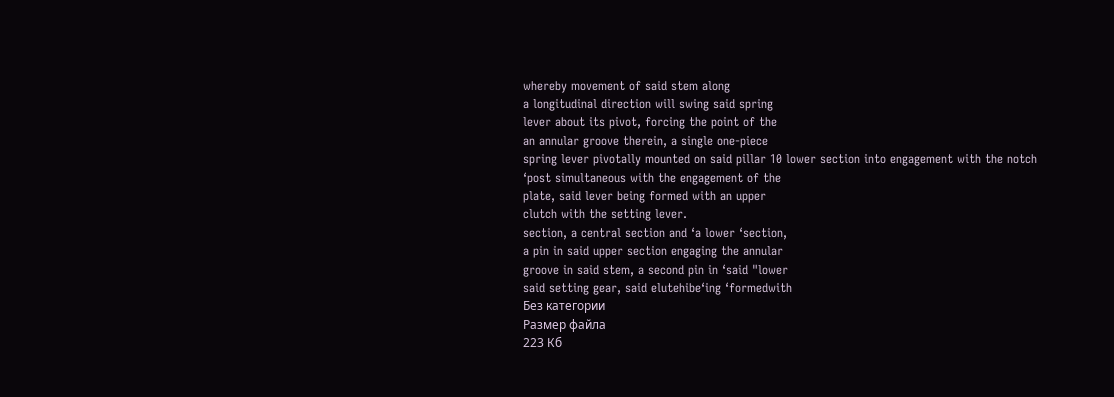whereby movement of said stem along
a longitudinal direction will swing said spring
lever about its pivot, forcing the point of the
an annular groove therein, a single one-piece
spring lever pivotally mounted on said pillar 10 lower section into engagement with the notch
‘post simultaneous with the engagement of the
plate, said lever being formed with an upper
clutch with the setting lever.
section, a central section and ‘a lower ‘section,
a pin in said upper section engaging the annular
groove in said stem, a second pin in ‘said "lower
said setting gear, said elutehibe‘ing ‘formedwith
Без категории
Размер файла
223 Кб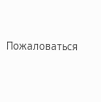Пожаловаться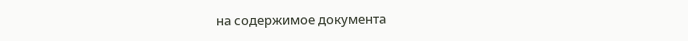на содержимое документа